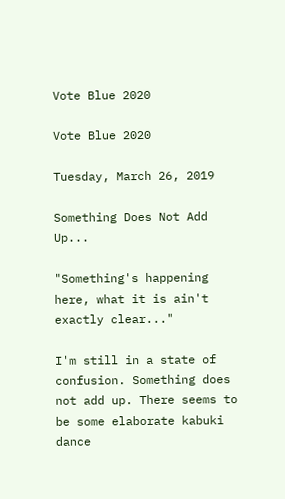Vote Blue 2020

Vote Blue 2020

Tuesday, March 26, 2019

Something Does Not Add Up...

"Something's happening here, what it is ain't exactly clear..."

I'm still in a state of confusion. Something does not add up. There seems to be some elaborate kabuki dance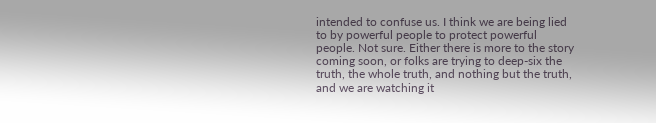intended to confuse us. I think we are being lied to by powerful people to protect powerful people. Not sure. Either there is more to the story coming soon, or folks are trying to deep-six the truth, the whole truth, and nothing but the truth, and we are watching it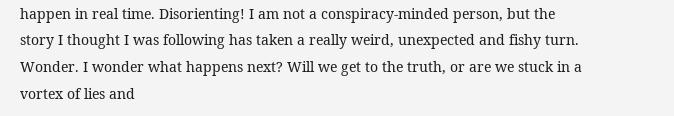happen in real time. Disorienting! I am not a conspiracy-minded person, but the story I thought I was following has taken a really weird, unexpected and fishy turn. Wonder. I wonder what happens next? Will we get to the truth, or are we stuck in a vortex of lies and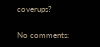coverups?

No comments: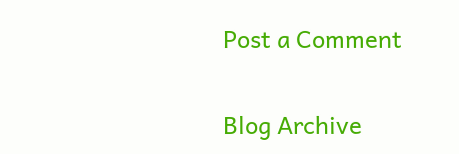Post a Comment

Blog Archive